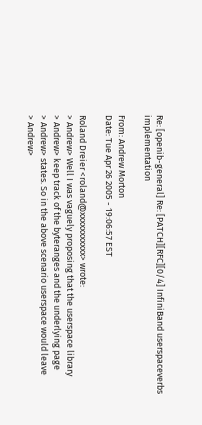Re: [openib-general] Re: [PATCH][RFC][0/4] InfiniBand userspaceverbs implementation

From: Andrew Morton
Date: Tue Apr 26 2005 - 19:06:57 EST

Roland Dreier <roland@xxxxxxxxxxx> wrote:
> Andrew> Well I was vaguely proposing that the userspace library
> Andrew> keep track of the byteranges and the underlying page
> Andrew> states. So in the above scenario userspace would leave
> Andrew>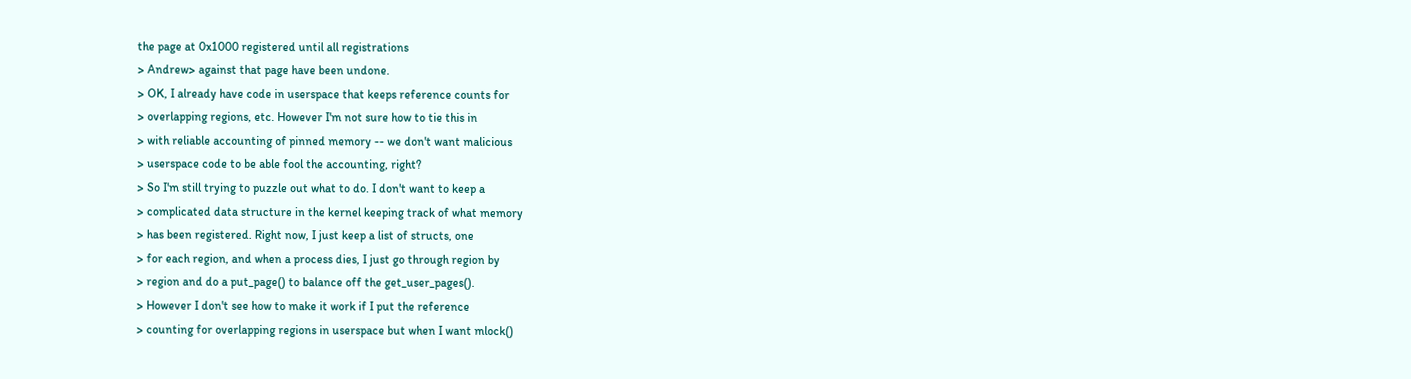the page at 0x1000 registered until all registrations
> Andrew> against that page have been undone.
> OK, I already have code in userspace that keeps reference counts for
> overlapping regions, etc. However I'm not sure how to tie this in
> with reliable accounting of pinned memory -- we don't want malicious
> userspace code to be able fool the accounting, right?
> So I'm still trying to puzzle out what to do. I don't want to keep a
> complicated data structure in the kernel keeping track of what memory
> has been registered. Right now, I just keep a list of structs, one
> for each region, and when a process dies, I just go through region by
> region and do a put_page() to balance off the get_user_pages().
> However I don't see how to make it work if I put the reference
> counting for overlapping regions in userspace but when I want mlock()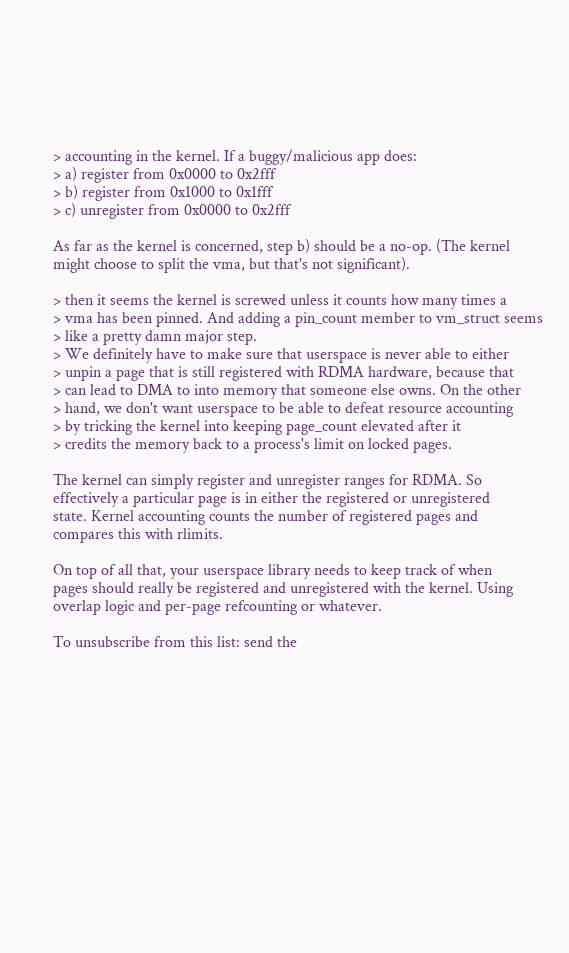> accounting in the kernel. If a buggy/malicious app does:
> a) register from 0x0000 to 0x2fff
> b) register from 0x1000 to 0x1fff
> c) unregister from 0x0000 to 0x2fff

As far as the kernel is concerned, step b) should be a no-op. (The kernel
might choose to split the vma, but that's not significant).

> then it seems the kernel is screwed unless it counts how many times a
> vma has been pinned. And adding a pin_count member to vm_struct seems
> like a pretty damn major step.
> We definitely have to make sure that userspace is never able to either
> unpin a page that is still registered with RDMA hardware, because that
> can lead to DMA to into memory that someone else owns. On the other
> hand, we don't want userspace to be able to defeat resource accounting
> by tricking the kernel into keeping page_count elevated after it
> credits the memory back to a process's limit on locked pages.

The kernel can simply register and unregister ranges for RDMA. So
effectively a particular page is in either the registered or unregistered
state. Kernel accounting counts the number of registered pages and
compares this with rlimits.

On top of all that, your userspace library needs to keep track of when
pages should really be registered and unregistered with the kernel. Using
overlap logic and per-page refcounting or whatever.

To unsubscribe from this list: send the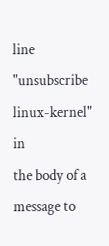line "unsubscribe linux-kernel" in
the body of a message to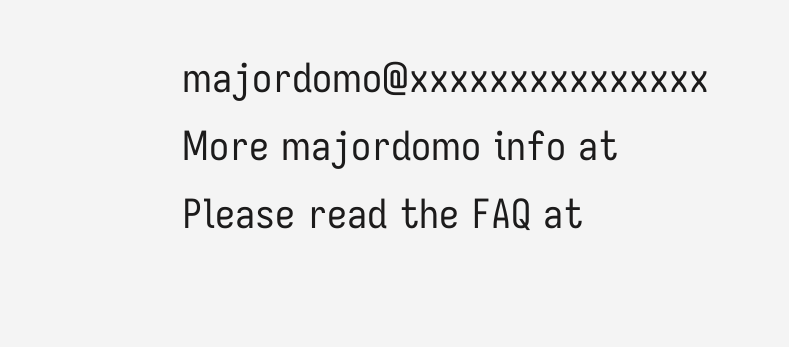majordomo@xxxxxxxxxxxxxxx
More majordomo info at
Please read the FAQ at